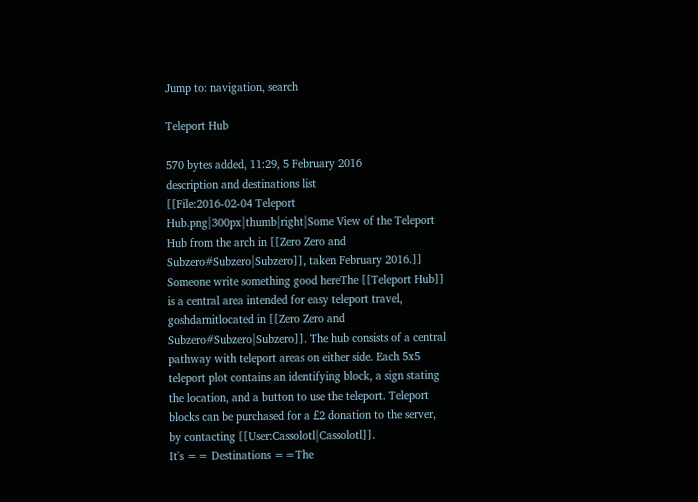Jump to: navigation, search

Teleport Hub

570 bytes added, 11:29, 5 February 2016
description and destinations list
[[File:2016-02-04 Teleport Hub.png|300px|thumb|right|Some View of the Teleport Hub from the arch in [[Zero Zero and Subzero#Subzero|Subzero]], taken February 2016.]]
Someone write something good hereThe [[Teleport Hub]] is a central area intended for easy teleport travel, goshdarnitlocated in [[Zero Zero and Subzero#Subzero|Subzero]]. The hub consists of a central pathway with teleport areas on either side. Each 5x5 teleport plot contains an identifying block, a sign stating the location, and a button to use the teleport. Teleport blocks can be purchased for a £2 donation to the server, by contacting [[User:Cassolotl|Cassolotl]].
It's == Destinations ==The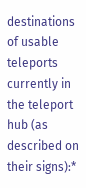destinations of usable teleports currently in the teleport hub (as described on their signs):*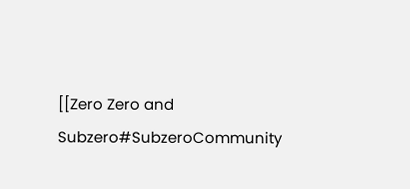[[Zero Zero and Subzero#SubzeroCommunity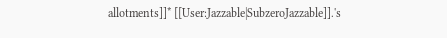allotments]]* [[User:Jazzable|SubzeroJazzable]].'s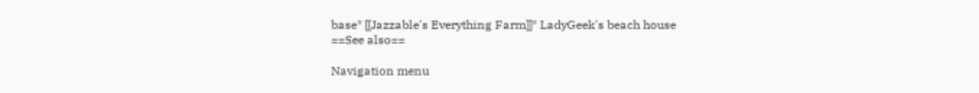base* [[Jazzable's Everything Farm]]* LadyGeek's beach house
==See also==

Navigation menu